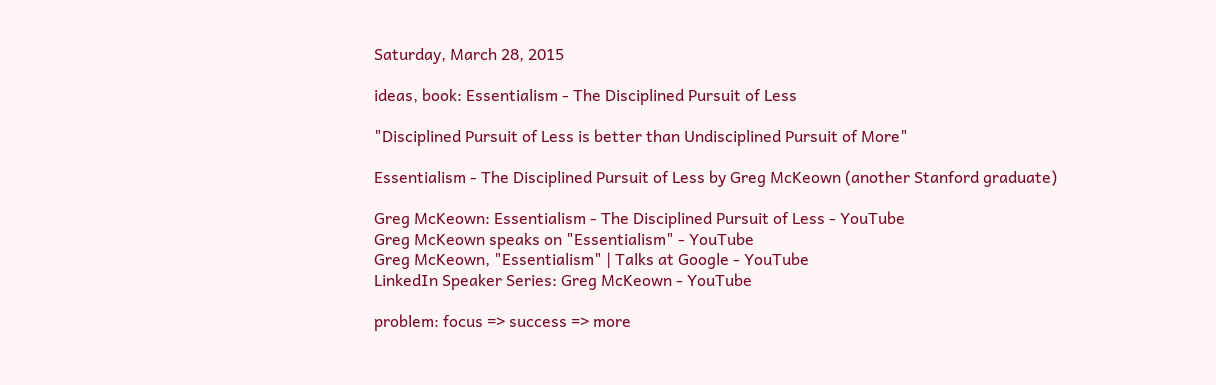Saturday, March 28, 2015

ideas, book: Essentialism - The Disciplined Pursuit of Less

"Disciplined Pursuit of Less is better than Undisciplined Pursuit of More"

Essentialism - The Disciplined Pursuit of Less by Greg McKeown (another Stanford graduate)

Greg McKeown: Essentialism - The Disciplined Pursuit of Less - YouTube
Greg McKeown speaks on "Essentialism" - YouTube
Greg McKeown, "Essentialism" | Talks at Google - YouTube
LinkedIn Speaker Series: Greg McKeown - YouTube

problem: focus => success => more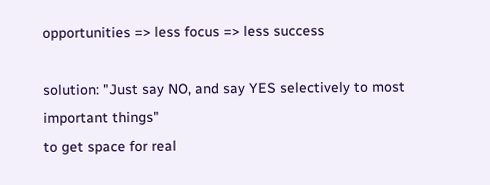opportunities => less focus => less success

solution: "Just say NO, and say YES selectively to most important things"
to get space for real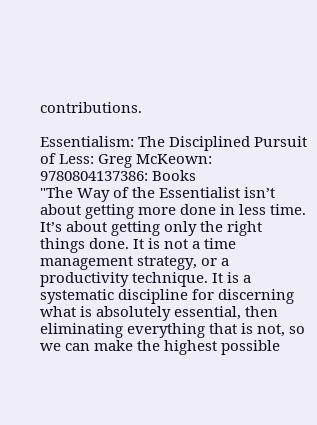contributions.

Essentialism: The Disciplined Pursuit of Less: Greg McKeown: 9780804137386: Books
"The Way of the Essentialist isn’t about getting more done in less time. It’s about getting only the right things done. It is not a time management strategy, or a productivity technique. It is a systematic discipline for discerning what is absolutely essential, then eliminating everything that is not, so we can make the highest possible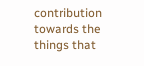contribution towards the things that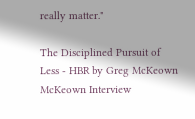really matter."

The Disciplined Pursuit of Less - HBR by Greg McKeown McKeown Interview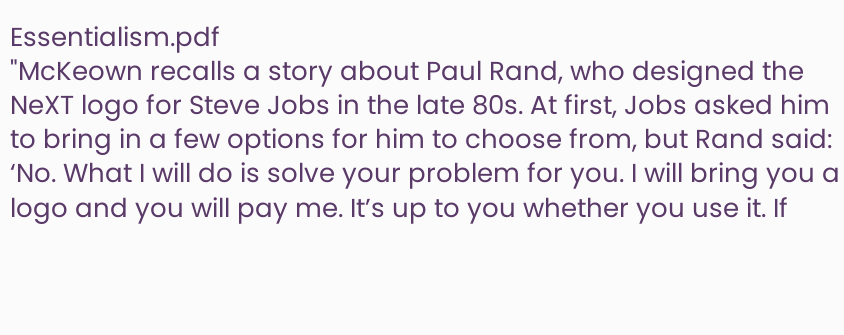Essentialism.pdf
"McKeown recalls a story about Paul Rand, who designed the NeXT logo for Steve Jobs in the late 80s. At first, Jobs asked him to bring in a few options for him to choose from, but Rand said: ‘No. What I will do is solve your problem for you. I will bring you a logo and you will pay me. It’s up to you whether you use it. If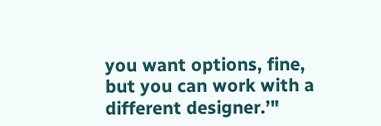you want options, fine, but you can work with a different designer.’"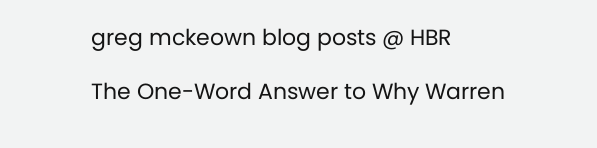greg mckeown blog posts @ HBR

The One-Word Answer to Why Warren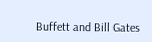Buffett and Bill Gates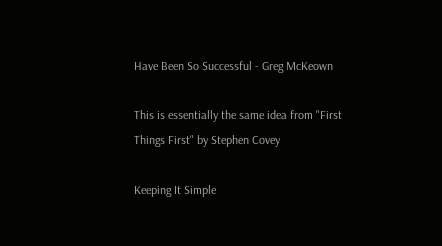Have Been So Successful - Greg McKeown

This is essentially the same idea from "First Things First" by Stephen Covey

Keeping It Simple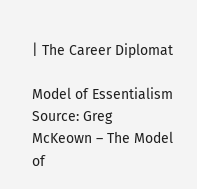| The Career Diplomat

Model of Essentialism
Source: Greg McKeown – The Model of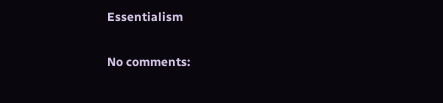Essentialism

No comments: